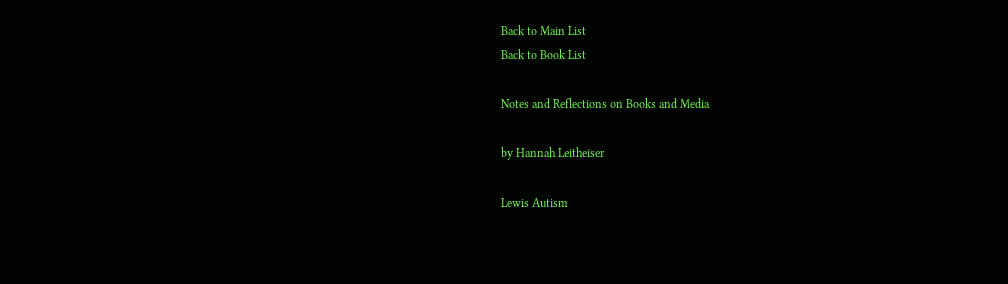Back to Main List
Back to Book List

Notes and Reflections on Books and Media

by Hannah Leitheiser

Lewis Autism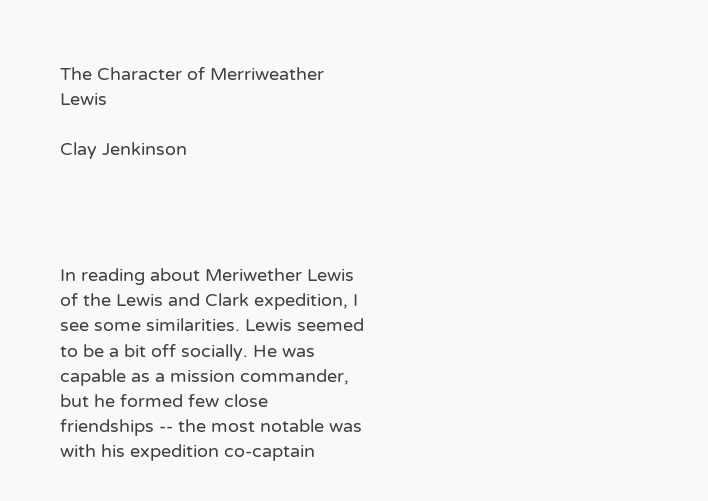The Character of Merriweather Lewis

Clay Jenkinson




In reading about Meriwether Lewis of the Lewis and Clark expedition, I see some similarities. Lewis seemed to be a bit off socially. He was capable as a mission commander, but he formed few close friendships -- the most notable was with his expedition co-captain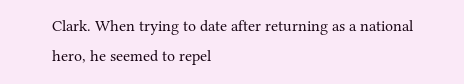Clark. When trying to date after returning as a national hero, he seemed to repel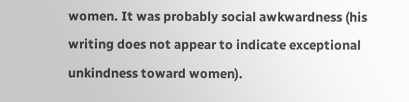women. It was probably social awkwardness (his writing does not appear to indicate exceptional unkindness toward women).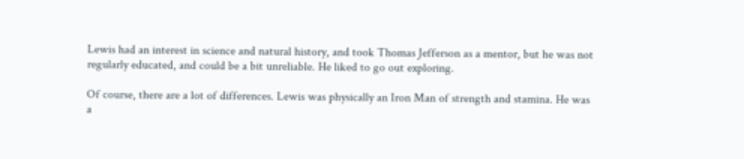Lewis had an interest in science and natural history, and took Thomas Jefferson as a mentor, but he was not regularly educated, and could be a bit unreliable. He liked to go out exploring.

Of course, there are a lot of differences. Lewis was physically an Iron Man of strength and stamina. He was a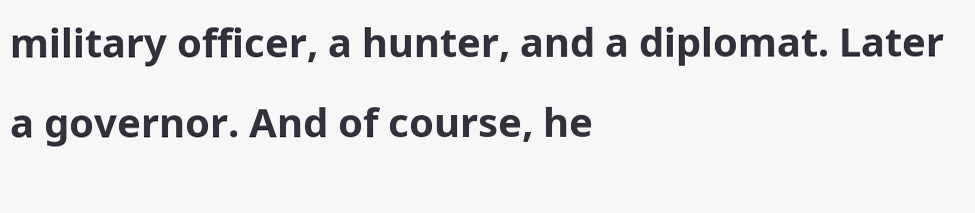military officer, a hunter, and a diplomat. Later a governor. And of course, he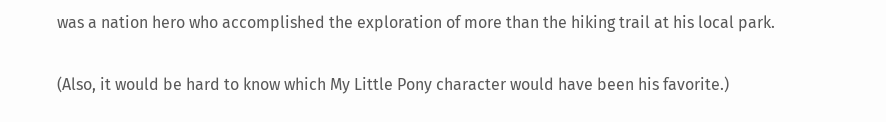was a nation hero who accomplished the exploration of more than the hiking trail at his local park.

(Also, it would be hard to know which My Little Pony character would have been his favorite.)